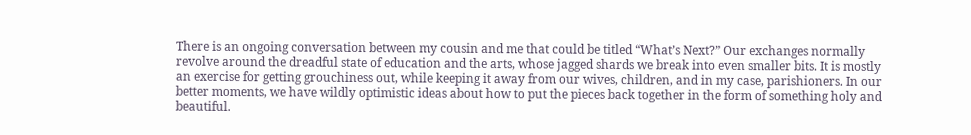There is an ongoing conversation between my cousin and me that could be titled “What’s Next?” Our exchanges normally revolve around the dreadful state of education and the arts, whose jagged shards we break into even smaller bits. It is mostly an exercise for getting grouchiness out, while keeping it away from our wives, children, and in my case, parishioners. In our better moments, we have wildly optimistic ideas about how to put the pieces back together in the form of something holy and beautiful.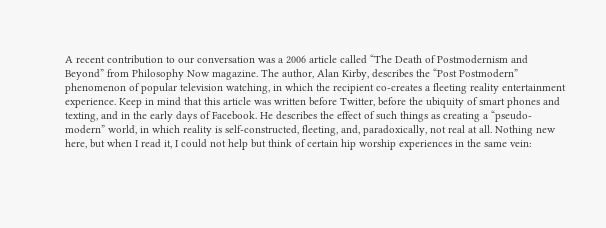A recent contribution to our conversation was a 2006 article called “The Death of Postmodernism and Beyond” from Philosophy Now magazine. The author, Alan Kirby, describes the “Post Postmodern” phenomenon of popular television watching, in which the recipient co-creates a fleeting reality entertainment experience. Keep in mind that this article was written before Twitter, before the ubiquity of smart phones and texting, and in the early days of Facebook. He describes the effect of such things as creating a “pseudo-modern” world, in which reality is self-constructed, fleeting, and, paradoxically, not real at all. Nothing new here, but when I read it, I could not help but think of certain hip worship experiences in the same vein: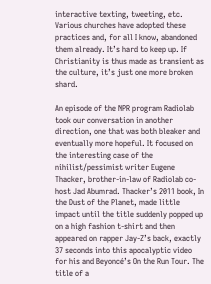interactive texting, tweeting, etc. Various churches have adopted these practices and, for all I know, abandoned them already. It’s hard to keep up. If Christianity is thus made as transient as the culture, it’s just one more broken shard.

An episode of the NPR program Radiolab took our conversation in another direction, one that was both bleaker and eventually more hopeful. It focused on the interesting case of the nihilist/pessimist writer Eugene Thacker, brother-in-law of Radiolab co-host Jad Abumrad. Thacker’s 2011 book, In the Dust of the Planet, made little impact until the title suddenly popped up on a high fashion t-shirt and then appeared on rapper Jay-Z’s back, exactly 37 seconds into this apocalyptic video for his and Beyoncé’s On the Run Tour. The title of a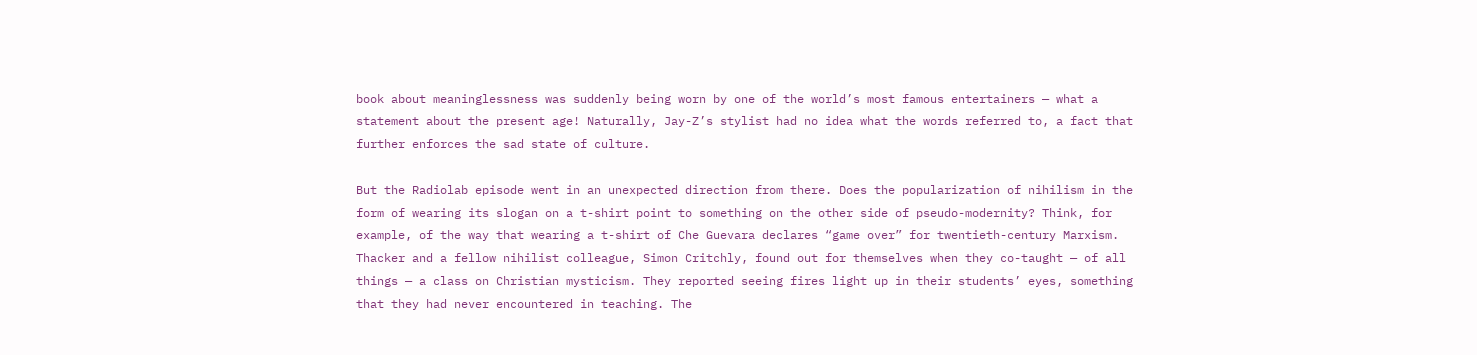book about meaninglessness was suddenly being worn by one of the world’s most famous entertainers — what a statement about the present age! Naturally, Jay-Z’s stylist had no idea what the words referred to, a fact that further enforces the sad state of culture.

But the Radiolab episode went in an unexpected direction from there. Does the popularization of nihilism in the form of wearing its slogan on a t-shirt point to something on the other side of pseudo-modernity? Think, for example, of the way that wearing a t-shirt of Che Guevara declares “game over” for twentieth-century Marxism. Thacker and a fellow nihilist colleague, Simon Critchly, found out for themselves when they co-taught — of all things — a class on Christian mysticism. They reported seeing fires light up in their students’ eyes, something that they had never encountered in teaching. The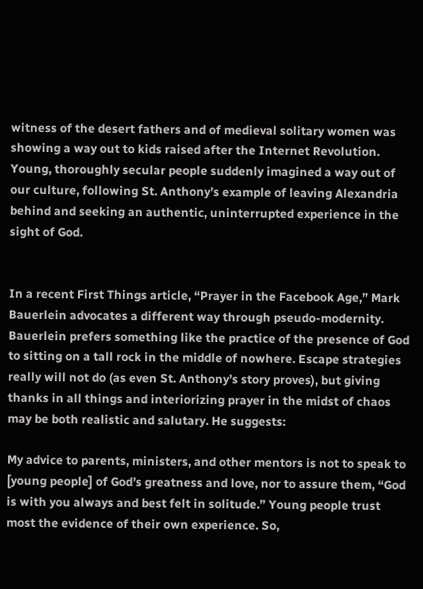witness of the desert fathers and of medieval solitary women was showing a way out to kids raised after the Internet Revolution. Young, thoroughly secular people suddenly imagined a way out of our culture, following St. Anthony’s example of leaving Alexandria behind and seeking an authentic, uninterrupted experience in the sight of God.


In a recent First Things article, “Prayer in the Facebook Age,” Mark Bauerlein advocates a different way through pseudo-modernity. Bauerlein prefers something like the practice of the presence of God to sitting on a tall rock in the middle of nowhere. Escape strategies really will not do (as even St. Anthony’s story proves), but giving thanks in all things and interiorizing prayer in the midst of chaos may be both realistic and salutary. He suggests:

My advice to parents, ministers, and other mentors is not to speak to [young people] of God’s greatness and love, nor to assure them, “God is with you always and best felt in solitude.” Young people trust most the evidence of their own experience. So,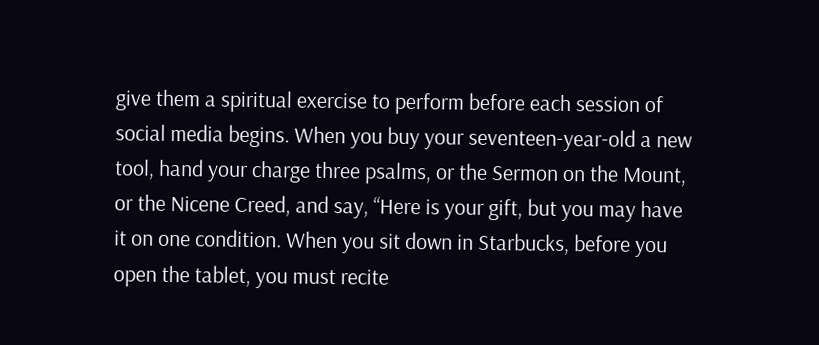give them a spiritual exercise to perform before each session of social media begins. When you buy your seventeen-year-old a new tool, hand your charge three psalms, or the Sermon on the Mount, or the Nicene Creed, and say, “Here is your gift, but you may have it on one condition. When you sit down in Starbucks, before you open the tablet, you must recite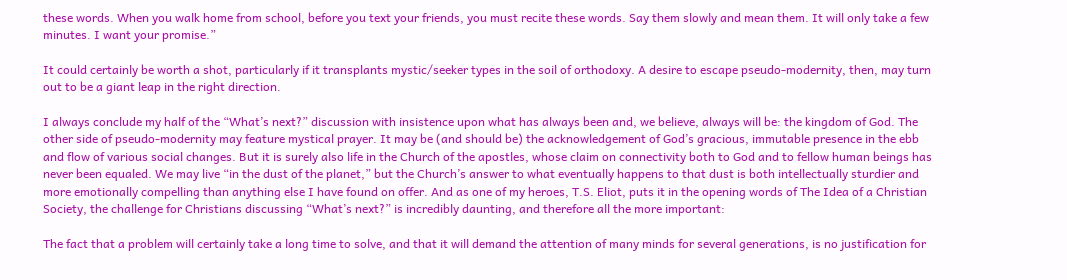these words. When you walk home from school, before you text your friends, you must recite these words. Say them slowly and mean them. It will only take a few minutes. I want your promise.”

It could certainly be worth a shot, particularly if it transplants mystic/seeker types in the soil of orthodoxy. A desire to escape pseudo-modernity, then, may turn out to be a giant leap in the right direction.

I always conclude my half of the “What’s next?” discussion with insistence upon what has always been and, we believe, always will be: the kingdom of God. The other side of pseudo-modernity may feature mystical prayer. It may be (and should be) the acknowledgement of God’s gracious, immutable presence in the ebb and flow of various social changes. But it is surely also life in the Church of the apostles, whose claim on connectivity both to God and to fellow human beings has never been equaled. We may live “in the dust of the planet,” but the Church’s answer to what eventually happens to that dust is both intellectually sturdier and more emotionally compelling than anything else I have found on offer. And as one of my heroes, T.S. Eliot, puts it in the opening words of The Idea of a Christian Society, the challenge for Christians discussing “What’s next?” is incredibly daunting, and therefore all the more important:

The fact that a problem will certainly take a long time to solve, and that it will demand the attention of many minds for several generations, is no justification for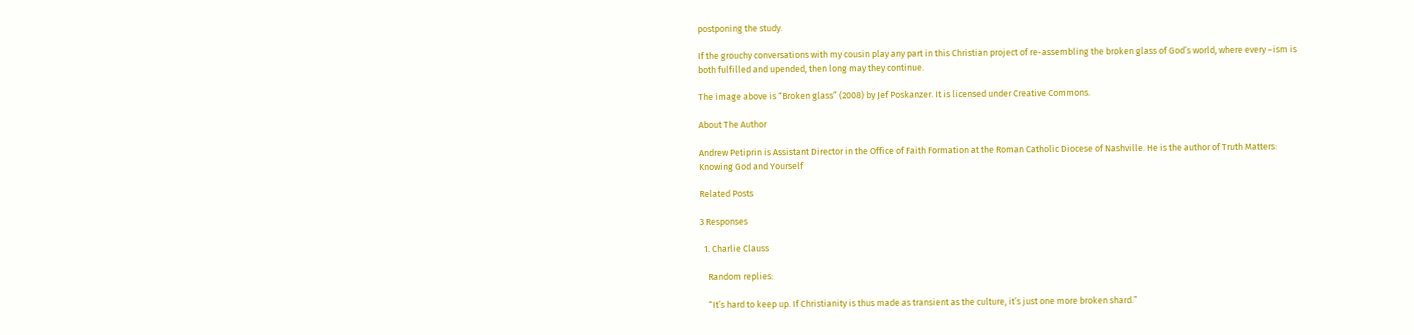postponing the study.

If the grouchy conversations with my cousin play any part in this Christian project of re-assembling the broken glass of God’s world, where every –ism is both fulfilled and upended, then long may they continue.

The image above is “Broken glass” (2008) by Jef Poskanzer. It is licensed under Creative Commons.

About The Author

Andrew Petiprin is Assistant Director in the Office of Faith Formation at the Roman Catholic Diocese of Nashville. He is the author of Truth Matters: Knowing God and Yourself

Related Posts

3 Responses

  1. Charlie Clauss

    Random replies:

    “It’s hard to keep up. If Christianity is thus made as transient as the culture, it’s just one more broken shard.”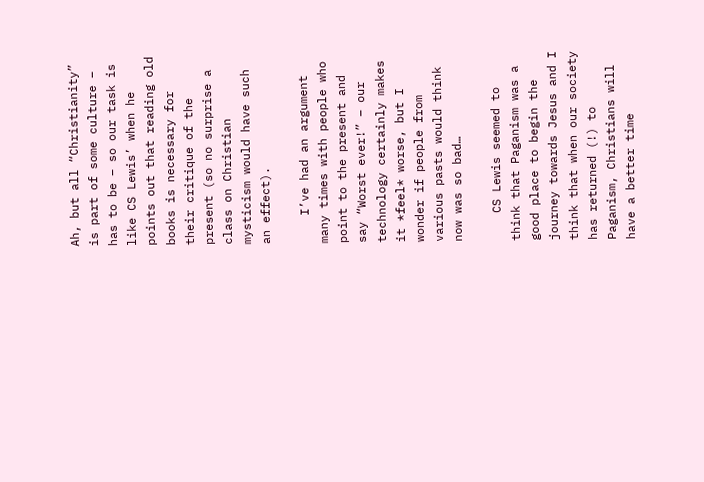Ah, but all “Christianity” is part of some culture – has to be – so our task is like CS Lewis’ when he points out that reading old books is necessary for their critique of the present (so no surprise a class on Christian mysticism would have such an effect).

    I’ve had an argument many times with people who point to the present and say “Worst ever!” – our technology certainly makes it *feel* worse, but I wonder if people from various pasts would think now was so bad…

    CS Lewis seemed to think that Paganism was a good place to begin the journey towards Jesus and I think that when our society has returned (!) to Paganism, Christians will have a better time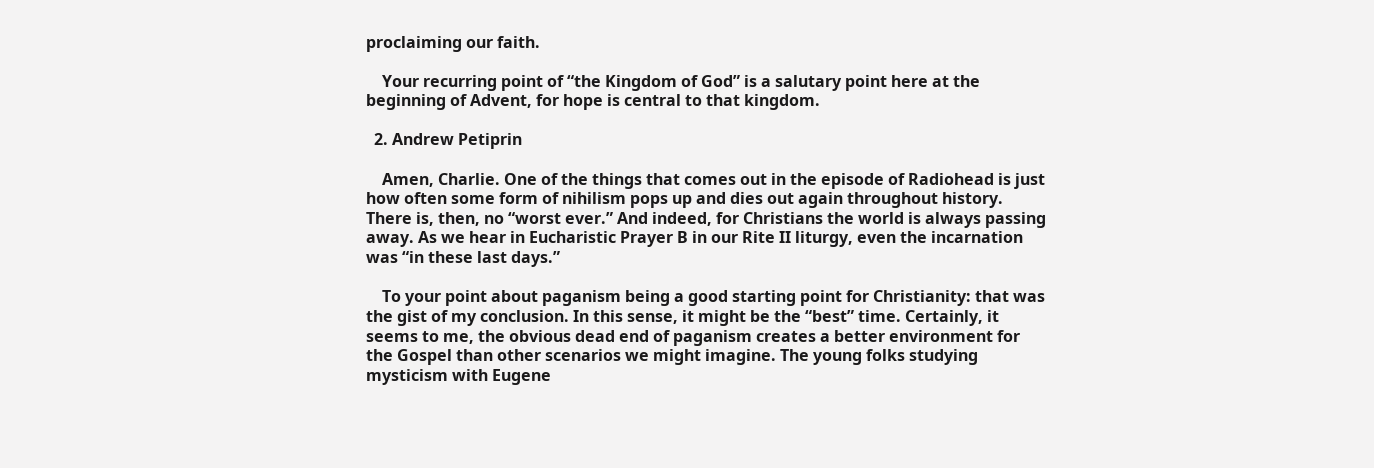proclaiming our faith.

    Your recurring point of “the Kingdom of God” is a salutary point here at the beginning of Advent, for hope is central to that kingdom.

  2. Andrew Petiprin

    Amen, Charlie. One of the things that comes out in the episode of Radiohead is just how often some form of nihilism pops up and dies out again throughout history. There is, then, no “worst ever.” And indeed, for Christians the world is always passing away. As we hear in Eucharistic Prayer B in our Rite II liturgy, even the incarnation was “in these last days.”

    To your point about paganism being a good starting point for Christianity: that was the gist of my conclusion. In this sense, it might be the “best” time. Certainly, it seems to me, the obvious dead end of paganism creates a better environment for the Gospel than other scenarios we might imagine. The young folks studying mysticism with Eugene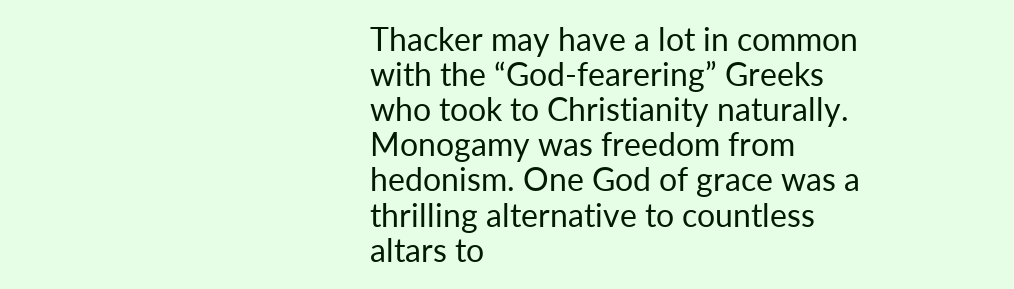Thacker may have a lot in common with the “God-fearering” Greeks who took to Christianity naturally. Monogamy was freedom from hedonism. One God of grace was a thrilling alternative to countless altars to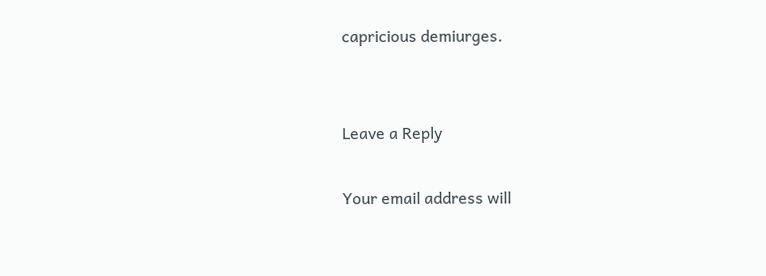capricious demiurges.


Leave a Reply

Your email address will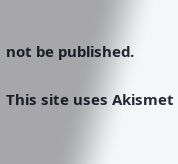not be published.

This site uses Akismet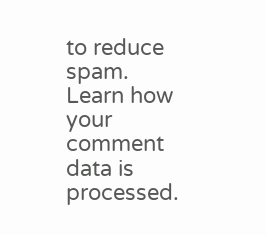to reduce spam. Learn how your comment data is processed.